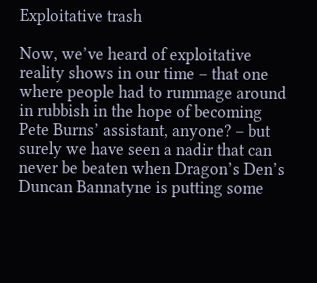Exploitative trash

Now, we’ve heard of exploitative reality shows in our time – that one where people had to rummage around in rubbish in the hope of becoming Pete Burns’ assistant, anyone? – but surely we have seen a nadir that can never be beaten when Dragon’s Den’s Duncan Bannatyne is putting some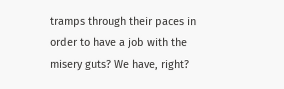tramps through their paces in order to have a job with the misery guts? We have, right?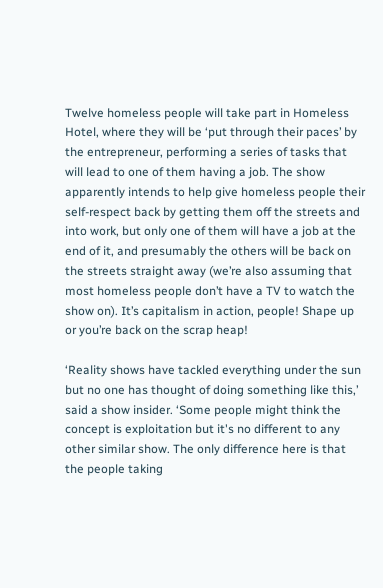Twelve homeless people will take part in Homeless Hotel, where they will be ‘put through their paces’ by the entrepreneur, performing a series of tasks that will lead to one of them having a job. The show apparently intends to help give homeless people their self-respect back by getting them off the streets and into work, but only one of them will have a job at the end of it, and presumably the others will be back on the streets straight away (we’re also assuming that most homeless people don’t have a TV to watch the show on). It’s capitalism in action, people! Shape up or you’re back on the scrap heap!

‘Reality shows have tackled everything under the sun but no one has thought of doing something like this,’ said a show insider. ‘Some people might think the concept is exploitation but it's no different to any other similar show. The only difference here is that the people taking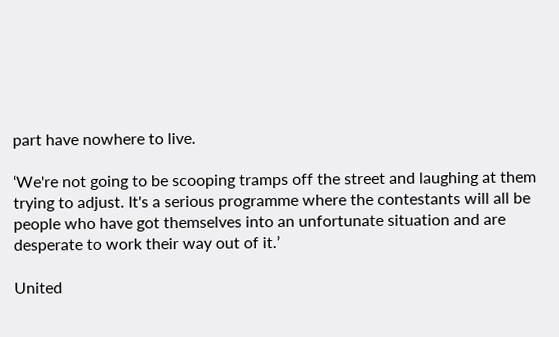part have nowhere to live.

‘We're not going to be scooping tramps off the street and laughing at them trying to adjust. It's a serious programme where the contestants will all be people who have got themselves into an unfortunate situation and are desperate to work their way out of it.’

United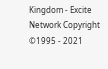Kingdom - Excite Network Copyright ©1995 - 2021